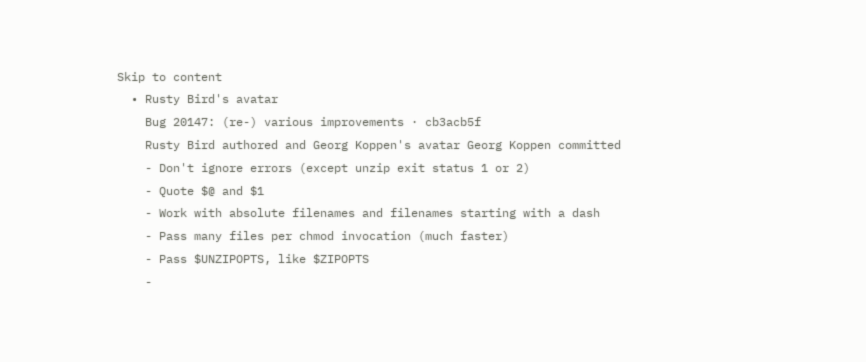Skip to content
  • Rusty Bird's avatar
    Bug 20147: (re-) various improvements · cb3acb5f
    Rusty Bird authored and Georg Koppen's avatar Georg Koppen committed
    - Don't ignore errors (except unzip exit status 1 or 2)
    - Quote $@ and $1
    - Work with absolute filenames and filenames starting with a dash
    - Pass many files per chmod invocation (much faster)
    - Pass $UNZIPOPTS, like $ZIPOPTS
    -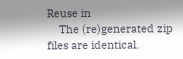Reuse in
    The (re)generated zip files are identical.